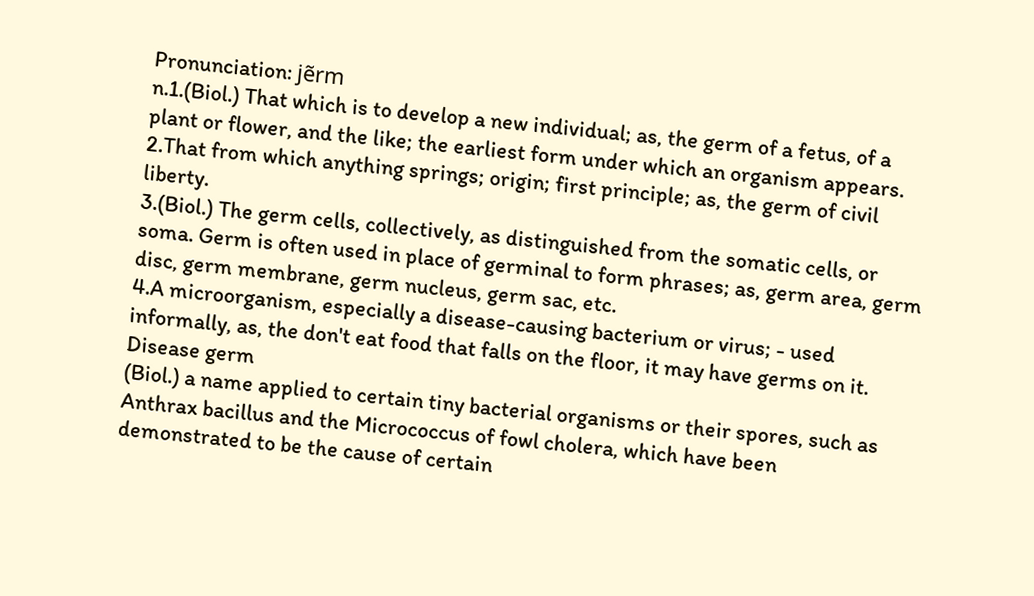Pronunciation: jẽrm
n.1.(Biol.) That which is to develop a new individual; as, the germ of a fetus, of a plant or flower, and the like; the earliest form under which an organism appears.
2.That from which anything springs; origin; first principle; as, the germ of civil liberty.
3.(Biol.) The germ cells, collectively, as distinguished from the somatic cells, or soma. Germ is often used in place of germinal to form phrases; as, germ area, germ disc, germ membrane, germ nucleus, germ sac, etc.
4.A microorganism, especially a disease-causing bacterium or virus; - used informally, as, the don't eat food that falls on the floor, it may have germs on it.
Disease germ
(Biol.) a name applied to certain tiny bacterial organisms or their spores, such as Anthrax bacillus and the Micrococcus of fowl cholera, which have been demonstrated to be the cause of certain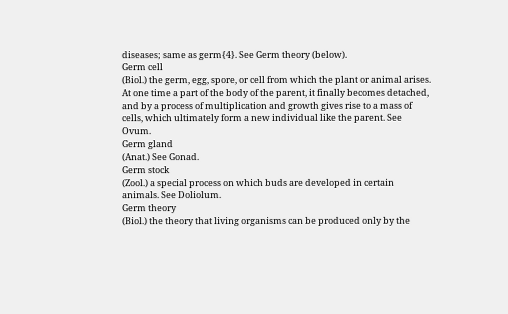diseases; same as germ{4}. See Germ theory (below).
Germ cell
(Biol.) the germ, egg, spore, or cell from which the plant or animal arises. At one time a part of the body of the parent, it finally becomes detached, and by a process of multiplication and growth gives rise to a mass of cells, which ultimately form a new individual like the parent. See Ovum.
Germ gland
(Anat.) See Gonad.
Germ stock
(Zool.) a special process on which buds are developed in certain animals. See Doliolum.
Germ theory
(Biol.) the theory that living organisms can be produced only by the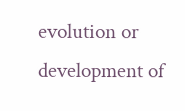evolution or development of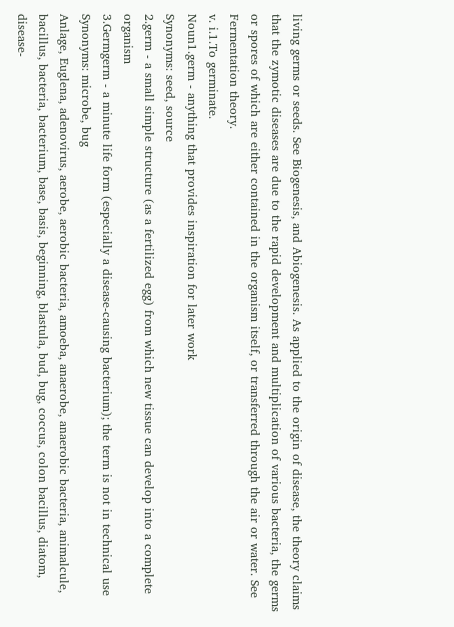living germs or seeds. See Biogenesis, and Abiogenesis. As applied to the origin of disease, the theory claims that the zymotic diseases are due to the rapid development and multiplication of various bacteria, the germs or spores of which are either contained in the organism itself, or transferred through the air or water. See Fermentation theory.
v. i.1.To germinate.
Noun1.germ - anything that provides inspiration for later work
Synonyms: seed, source
2.germ - a small simple structure (as a fertilized egg) from which new tissue can develop into a complete organism
3.Germgerm - a minute life form (especially a disease-causing bacterium); the term is not in technical use
Synonyms: microbe, bug
Anlage, Euglena, adenovirus, aerobe, aerobic bacteria, amoeba, anaerobe, anaerobic bacteria, animalcule, bacillus, bacteria, bacterium, base, basis, beginning, blastula, bud, bug, coccus, colon bacillus, diatom, disease-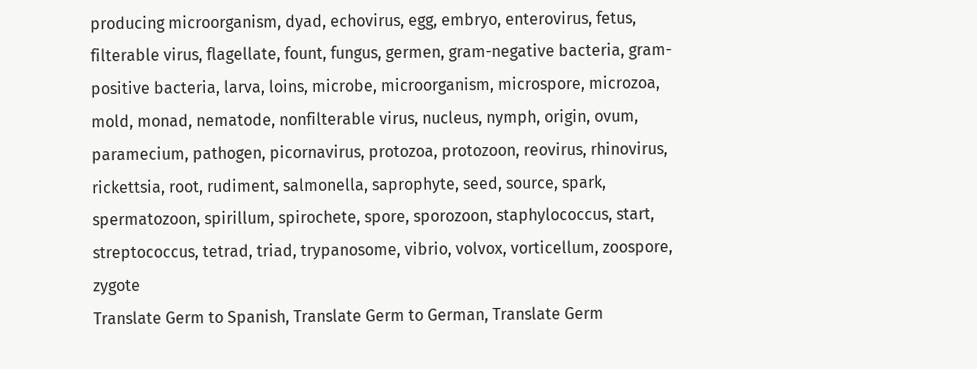producing microorganism, dyad, echovirus, egg, embryo, enterovirus, fetus, filterable virus, flagellate, fount, fungus, germen, gram-negative bacteria, gram-positive bacteria, larva, loins, microbe, microorganism, microspore, microzoa, mold, monad, nematode, nonfilterable virus, nucleus, nymph, origin, ovum, paramecium, pathogen, picornavirus, protozoa, protozoon, reovirus, rhinovirus, rickettsia, root, rudiment, salmonella, saprophyte, seed, source, spark, spermatozoon, spirillum, spirochete, spore, sporozoon, staphylococcus, start, streptococcus, tetrad, triad, trypanosome, vibrio, volvox, vorticellum, zoospore, zygote
Translate Germ to Spanish, Translate Germ to German, Translate Germ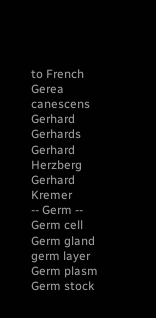to French
Gerea canescens
Gerhard Gerhards
Gerhard Herzberg
Gerhard Kremer
-- Germ --
Germ cell
Germ gland
germ layer
Germ plasm
Germ stock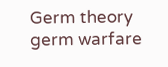Germ theory
germ warfare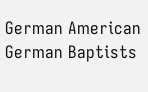German American
German Baptists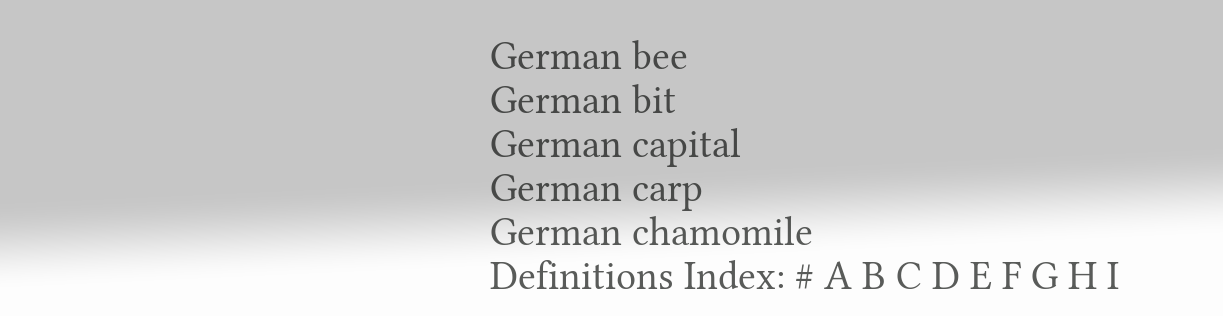German bee
German bit
German capital
German carp
German chamomile
Definitions Index: # A B C D E F G H I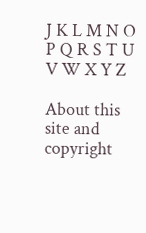J K L M N O P Q R S T U V W X Y Z

About this site and copyright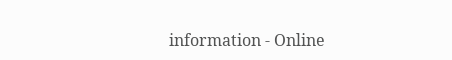information - Online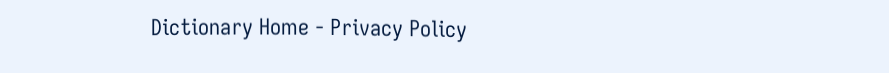Dictionary Home - Privacy Policy